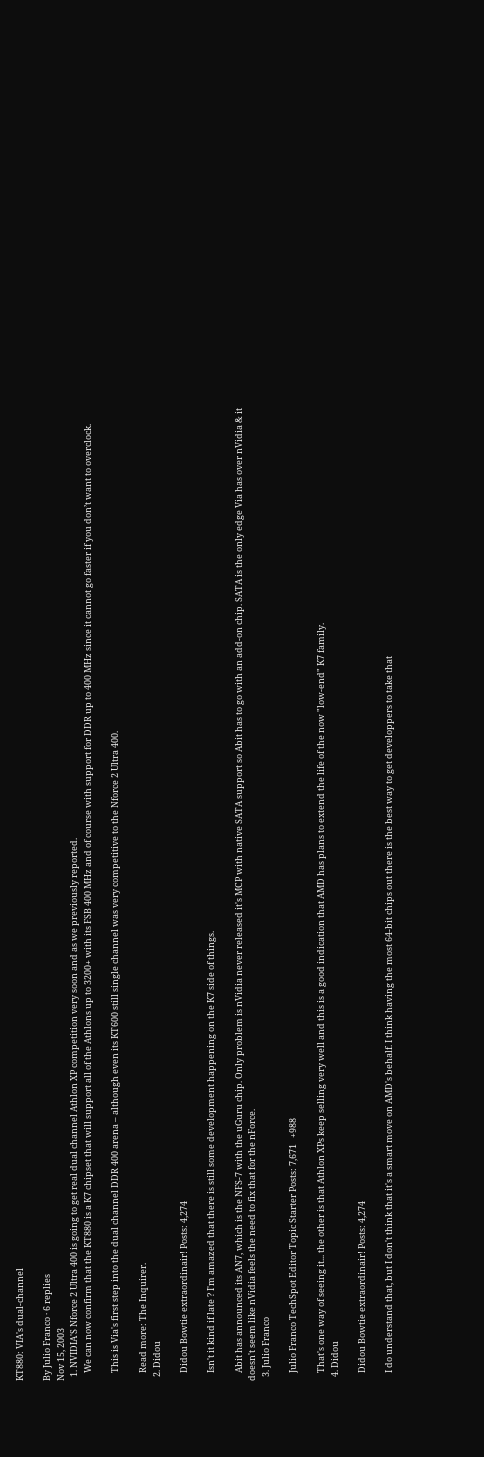KT880: VIA's dual-channel

By Julio Franco · 6 replies
Nov 15, 2003
  1. NVIDIA'S Nforce 2 Ultra 400 is going to get real dual channel Athlon XP competition very soon and as we previously reported.
    We can now confirm that the KT880 is a K7 chipset that will support all of the Athlons up to 3200+ with its FSB 400 MHz and of course with support for DDR up to 400 MHz since it cannot go faster if you don’t want to overclock.

    This is Via's first step into the dual channel DDR 400 arena – although even its KT600 still single channel was very competitive to the Nforce 2 Ultra 400.

    Read more: The Inquirer.
  2. Didou

    Didou Bowtie extraordinair! Posts: 4,274

    Isn't it kind if late ? I'm amazed that there is still some development happening on the K7 side of things.

    Abit has announced its AN7, which is the NFS-7 with the uGuru chip. Only problem is nVidia never released it's MCP with native SATA support so Abit has to go with an add-on chip. SATA is the only edge Via has over nVidia & it doesn't seem like nVidia feels the need to fix that for the nForce.
  3. Julio Franco

    Julio Franco TechSpot Editor Topic Starter Posts: 7,671   +988

    That's one way of seeing it... the other is that Athlon XPs keep selling very well and this is a good indication that AMD has plans to extend the life of the now "low-end" K7 family.
  4. Didou

    Didou Bowtie extraordinair! Posts: 4,274

    I do understand that, but I don't think that it's a smart move on AMD's behalf. I think having the most 64-bit chips out there is the best way to get developpers to take that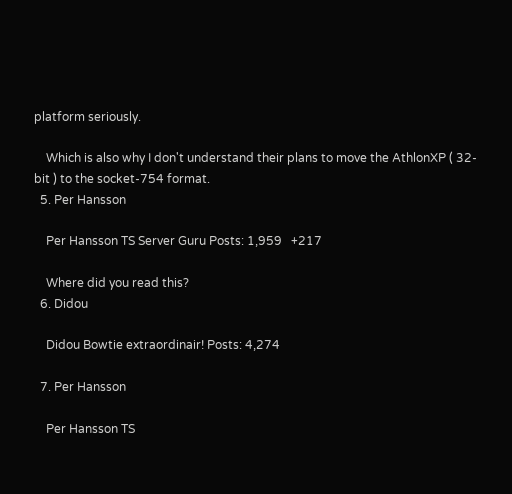platform seriously.

    Which is also why I don't understand their plans to move the AthlonXP ( 32-bit ) to the socket-754 format.
  5. Per Hansson

    Per Hansson TS Server Guru Posts: 1,959   +217

    Where did you read this?
  6. Didou

    Didou Bowtie extraordinair! Posts: 4,274

  7. Per Hansson

    Per Hansson TS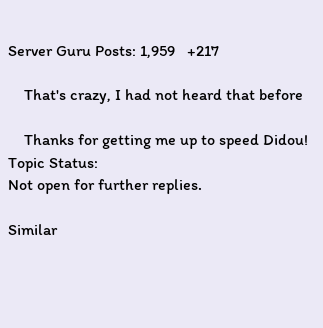Server Guru Posts: 1,959   +217

    That's crazy, I had not heard that before

    Thanks for getting me up to speed Didou!
Topic Status:
Not open for further replies.

Similar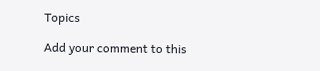Topics

Add your comment to this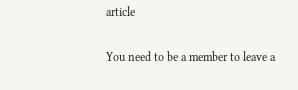article

You need to be a member to leave a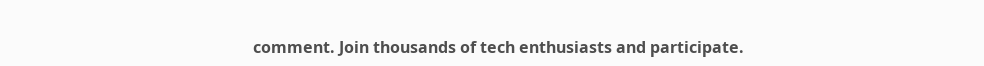comment. Join thousands of tech enthusiasts and participate.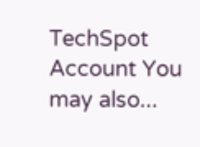TechSpot Account You may also...